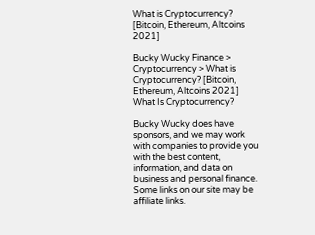What is Cryptocurrency? [Bitcoin, Ethereum, Altcoins 2021]

Bucky Wucky Finance > Cryptocurrency > What is Cryptocurrency? [Bitcoin, Ethereum, Altcoins 2021]
What Is Cryptocurrency?

Bucky Wucky does have sponsors, and we may work with companies to provide you with the best content, information, and data on business and personal finance. Some links on our site may be affiliate links.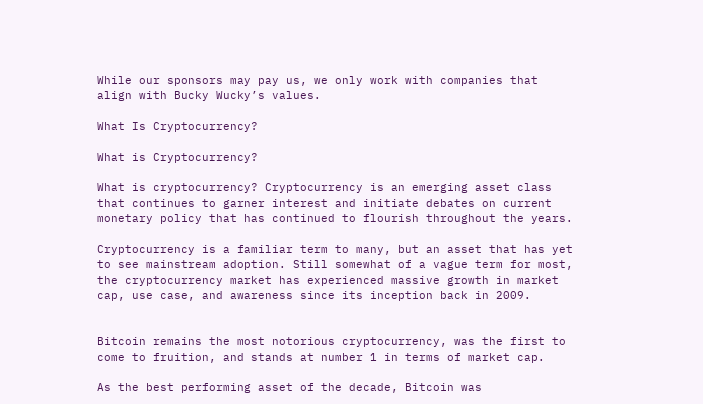While our sponsors may pay us, we only work with companies that align with Bucky Wucky’s values.

What Is Cryptocurrency?

What is Cryptocurrency?

What is cryptocurrency? Cryptocurrency is an emerging asset class that continues to garner interest and initiate debates on current monetary policy that has continued to flourish throughout the years.

Cryptocurrency is a familiar term to many, but an asset that has yet to see mainstream adoption. Still somewhat of a vague term for most, the cryptocurrency market has experienced massive growth in market cap, use case, and awareness since its inception back in 2009.


Bitcoin remains the most notorious cryptocurrency, was the first to come to fruition, and stands at number 1 in terms of market cap.

As the best performing asset of the decade, Bitcoin was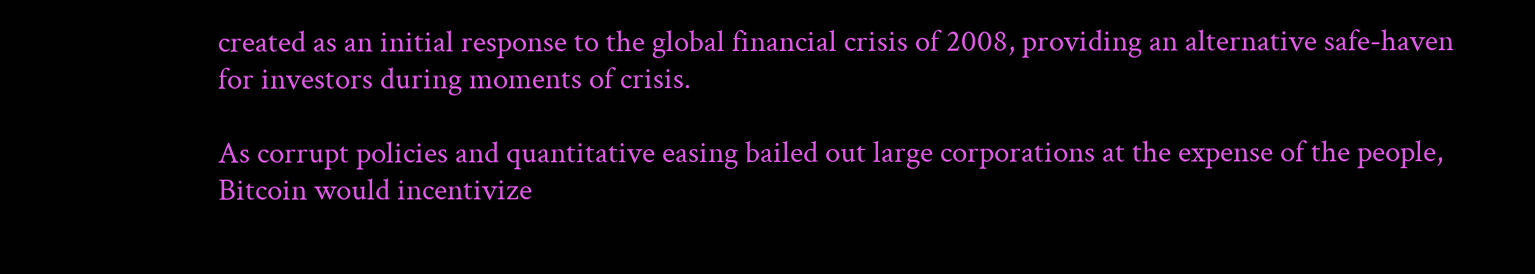created as an initial response to the global financial crisis of 2008, providing an alternative safe-haven for investors during moments of crisis.

As corrupt policies and quantitative easing bailed out large corporations at the expense of the people, Bitcoin would incentivize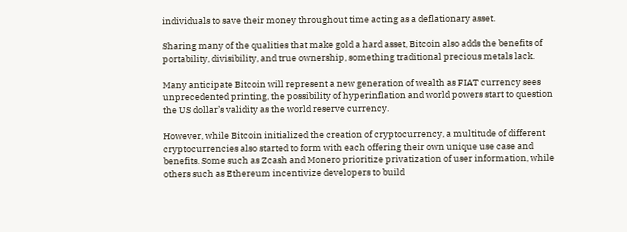individuals to save their money throughout time acting as a deflationary asset.

Sharing many of the qualities that make gold a hard asset, Bitcoin also adds the benefits of portability, divisibility, and true ownership, something traditional precious metals lack.

Many anticipate Bitcoin will represent a new generation of wealth as FIAT currency sees unprecedented printing, the possibility of hyperinflation and world powers start to question the US dollar’s validity as the world reserve currency.

However, while Bitcoin initialized the creation of cryptocurrency, a multitude of different cryptocurrencies also started to form with each offering their own unique use case and benefits. Some such as Zcash and Monero prioritize privatization of user information, while others such as Ethereum incentivize developers to build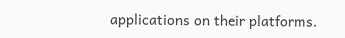applications on their platforms.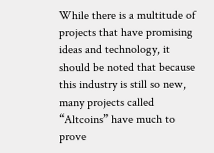While there is a multitude of projects that have promising ideas and technology, it should be noted that because this industry is still so new, many projects called “Altcoins” have much to prove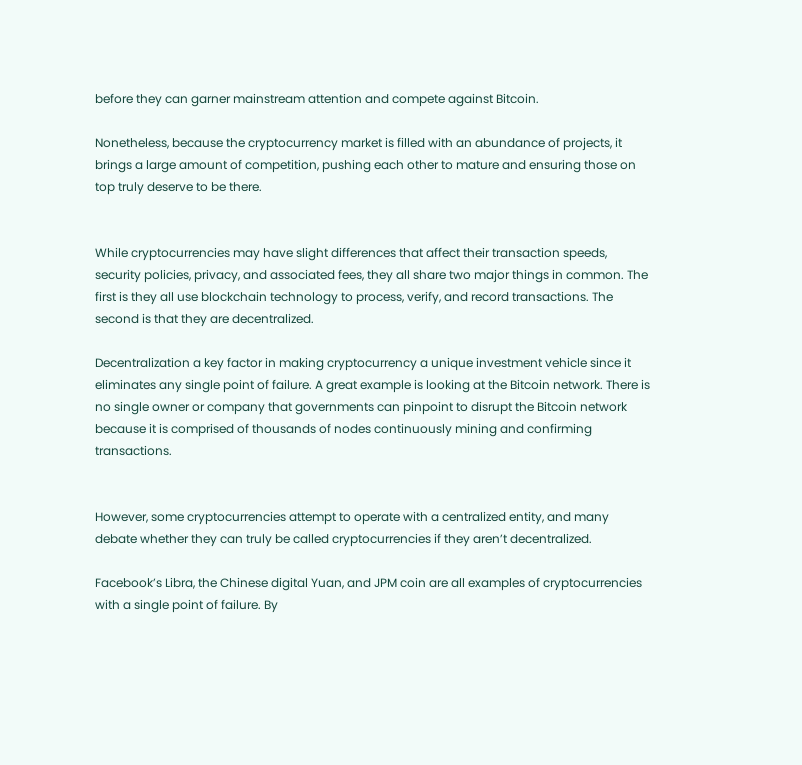before they can garner mainstream attention and compete against Bitcoin.

Nonetheless, because the cryptocurrency market is filled with an abundance of projects, it brings a large amount of competition, pushing each other to mature and ensuring those on top truly deserve to be there.


While cryptocurrencies may have slight differences that affect their transaction speeds, security policies, privacy, and associated fees, they all share two major things in common. The first is they all use blockchain technology to process, verify, and record transactions. The second is that they are decentralized.

Decentralization a key factor in making cryptocurrency a unique investment vehicle since it eliminates any single point of failure. A great example is looking at the Bitcoin network. There is no single owner or company that governments can pinpoint to disrupt the Bitcoin network because it is comprised of thousands of nodes continuously mining and confirming transactions.


However, some cryptocurrencies attempt to operate with a centralized entity, and many debate whether they can truly be called cryptocurrencies if they aren’t decentralized.

Facebook’s Libra, the Chinese digital Yuan, and JPM coin are all examples of cryptocurrencies with a single point of failure. By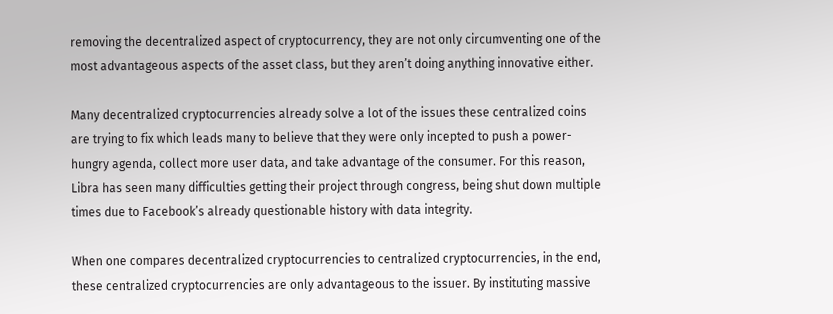removing the decentralized aspect of cryptocurrency, they are not only circumventing one of the most advantageous aspects of the asset class, but they aren’t doing anything innovative either.

Many decentralized cryptocurrencies already solve a lot of the issues these centralized coins are trying to fix which leads many to believe that they were only incepted to push a power-hungry agenda, collect more user data, and take advantage of the consumer. For this reason, Libra has seen many difficulties getting their project through congress, being shut down multiple times due to Facebook’s already questionable history with data integrity.

When one compares decentralized cryptocurrencies to centralized cryptocurrencies, in the end, these centralized cryptocurrencies are only advantageous to the issuer. By instituting massive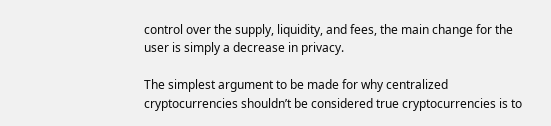control over the supply, liquidity, and fees, the main change for the user is simply a decrease in privacy.

The simplest argument to be made for why centralized cryptocurrencies shouldn’t be considered true cryptocurrencies is to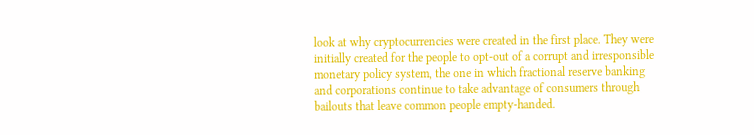look at why cryptocurrencies were created in the first place. They were initially created for the people to opt-out of a corrupt and irresponsible monetary policy system, the one in which fractional reserve banking and corporations continue to take advantage of consumers through bailouts that leave common people empty-handed.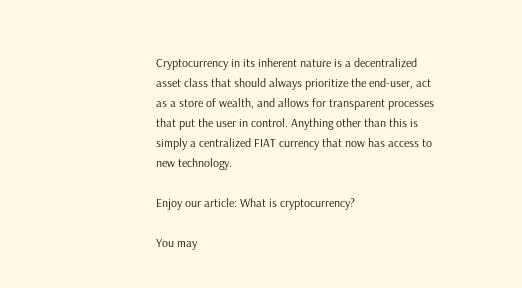Cryptocurrency in its inherent nature is a decentralized asset class that should always prioritize the end-user, act as a store of wealth, and allows for transparent processes that put the user in control. Anything other than this is simply a centralized FIAT currency that now has access to new technology.

Enjoy our article: What is cryptocurrency?

You may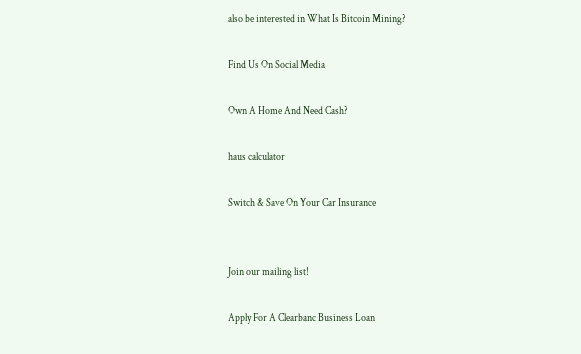also be interested in What Is Bitcoin Mining?

Find Us On Social Media

Own A Home And Need Cash?

haus calculator

Switch & Save On Your Car Insurance


Join our mailing list!

Apply For A Clearbanc Business Loan